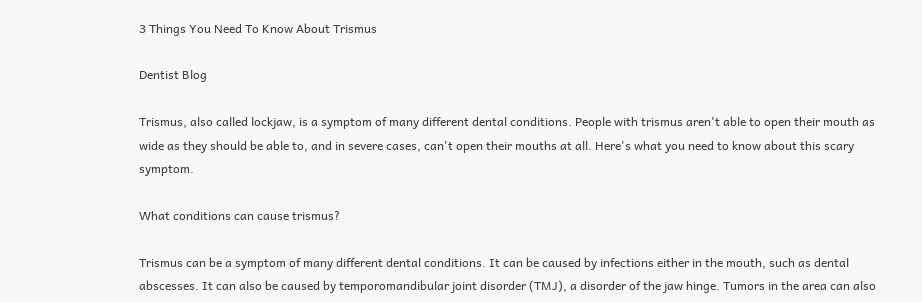3 Things You Need To Know About Trismus

Dentist Blog

Trismus, also called lockjaw, is a symptom of many different dental conditions. People with trismus aren't able to open their mouth as wide as they should be able to, and in severe cases, can't open their mouths at all. Here's what you need to know about this scary symptom.

What conditions can cause trismus?

Trismus can be a symptom of many different dental conditions. It can be caused by infections either in the mouth, such as dental abscesses. It can also be caused by temporomandibular joint disorder (TMJ), a disorder of the jaw hinge. Tumors in the area can also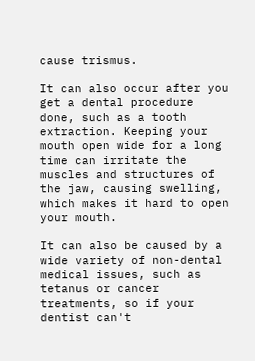cause trismus.

It can also occur after you get a dental procedure done, such as a tooth extraction. Keeping your mouth open wide for a long time can irritate the muscles and structures of the jaw, causing swelling, which makes it hard to open your mouth.

It can also be caused by a wide variety of non-dental medical issues, such as tetanus or cancer treatments, so if your dentist can't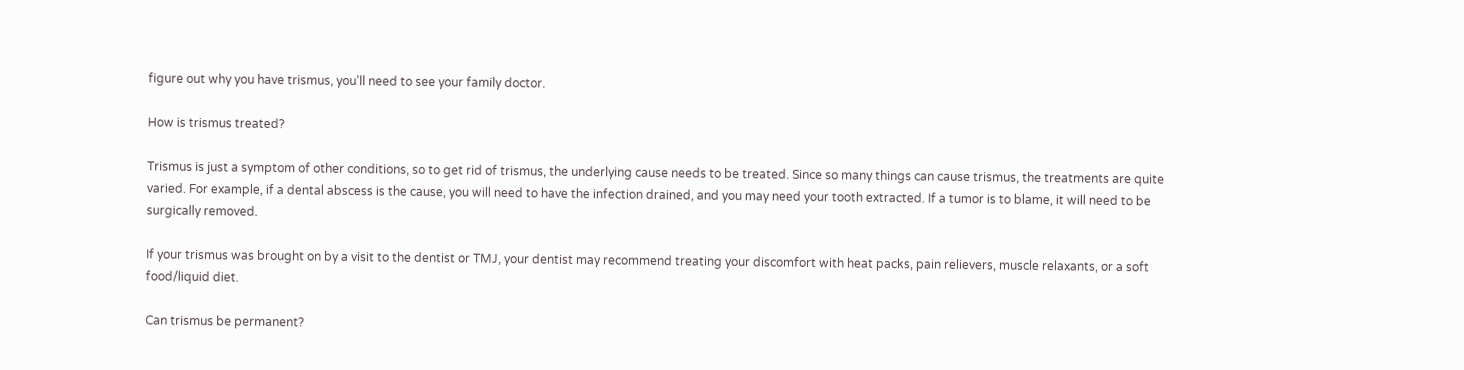figure out why you have trismus, you'll need to see your family doctor.

How is trismus treated?

Trismus is just a symptom of other conditions, so to get rid of trismus, the underlying cause needs to be treated. Since so many things can cause trismus, the treatments are quite varied. For example, if a dental abscess is the cause, you will need to have the infection drained, and you may need your tooth extracted. If a tumor is to blame, it will need to be surgically removed.

If your trismus was brought on by a visit to the dentist or TMJ, your dentist may recommend treating your discomfort with heat packs, pain relievers, muscle relaxants, or a soft food/liquid diet.

Can trismus be permanent?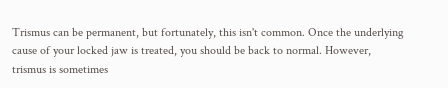Trismus can be permanent, but fortunately, this isn't common. Once the underlying cause of your locked jaw is treated, you should be back to normal. However, trismus is sometimes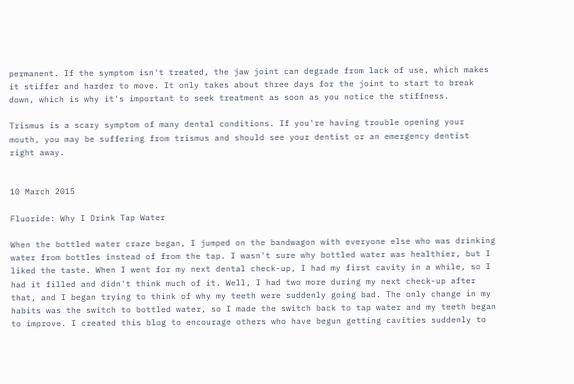permanent. If the symptom isn't treated, the jaw joint can degrade from lack of use, which makes it stiffer and harder to move. It only takes about three days for the joint to start to break down, which is why it's important to seek treatment as soon as you notice the stiffness.

Trismus is a scary symptom of many dental conditions. If you're having trouble opening your mouth, you may be suffering from trismus and should see your dentist or an emergency dentist right away.


10 March 2015

Fluoride: Why I Drink Tap Water

When the bottled water craze began, I jumped on the bandwagon with everyone else who was drinking water from bottles instead of from the tap. I wasn't sure why bottled water was healthier, but I liked the taste. When I went for my next dental check-up, I had my first cavity in a while, so I had it filled and didn't think much of it. Well, I had two more during my next check-up after that, and I began trying to think of why my teeth were suddenly going bad. The only change in my habits was the switch to bottled water, so I made the switch back to tap water and my teeth began to improve. I created this blog to encourage others who have begun getting cavities suddenly to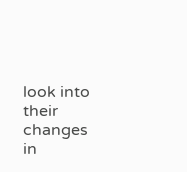look into their changes in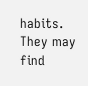habits. They may find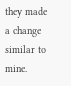they made a change similar to mine.